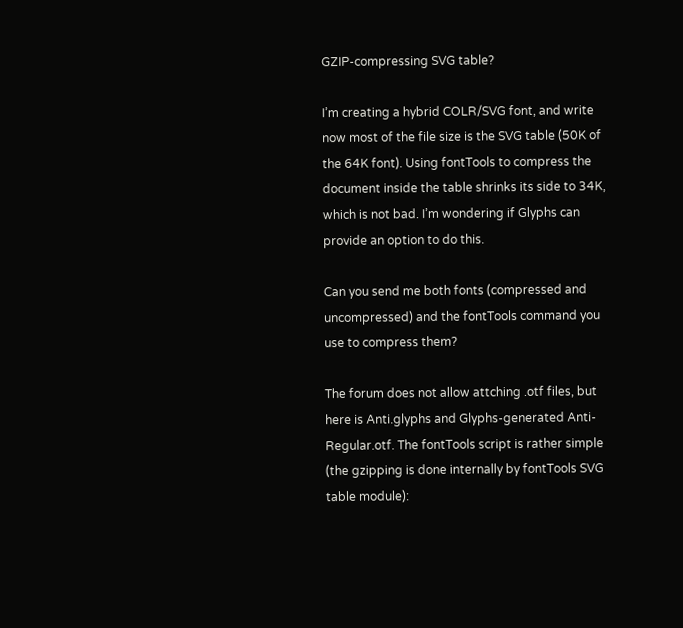GZIP-compressing SVG table?

I’m creating a hybrid COLR/SVG font, and write now most of the file size is the SVG table (50K of the 64K font). Using fontTools to compress the document inside the table shrinks its side to 34K, which is not bad. I’m wondering if Glyphs can provide an option to do this.

Can you send me both fonts (compressed and uncompressed) and the fontTools command you use to compress them?

The forum does not allow attching .otf files, but here is Anti.glyphs and Glyphs-generated Anti-Regular.otf. The fontTools script is rather simple (the gzipping is done internally by fontTools SVG table module):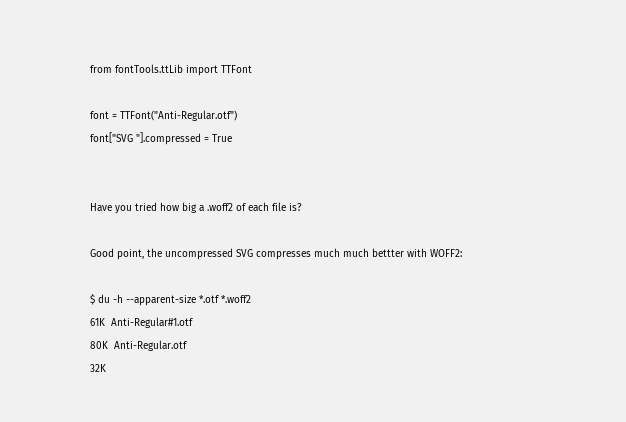from fontTools.ttLib import TTFont

font = TTFont("Anti-Regular.otf")
font["SVG "].compressed = True


Have you tried how big a .woff2 of each file is?

Good point, the uncompressed SVG compresses much much bettter with WOFF2:

$ du -h --apparent-size *.otf *.woff2
61K  Anti-Regular#1.otf
80K  Anti-Regular.otf
32K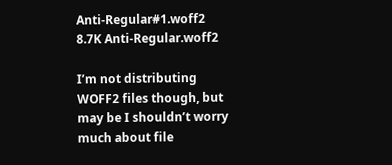Anti-Regular#1.woff2
8.7K Anti-Regular.woff2

I’m not distributing WOFF2 files though, but may be I shouldn’t worry much about file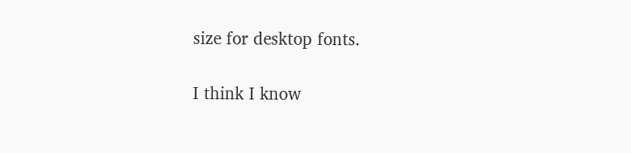size for desktop fonts.

I think I know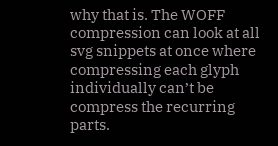why that is. The WOFF compression can look at all svg snippets at once where compressing each glyph individually can’t be compress the recurring parts.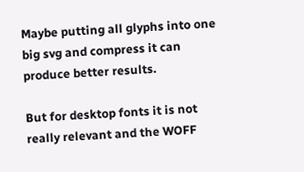Maybe putting all glyphs into one big svg and compress it can produce better results.

But for desktop fonts it is not really relevant and the WOFF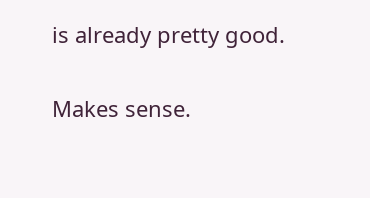is already pretty good.

Makes sense.